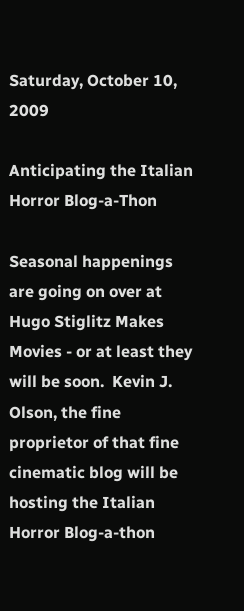Saturday, October 10, 2009

Anticipating the Italian Horror Blog-a-Thon

Seasonal happenings are going on over at Hugo Stiglitz Makes Movies - or at least they will be soon.  Kevin J. Olson, the fine proprietor of that fine cinematic blog will be hosting the Italian Horror Blog-a-thon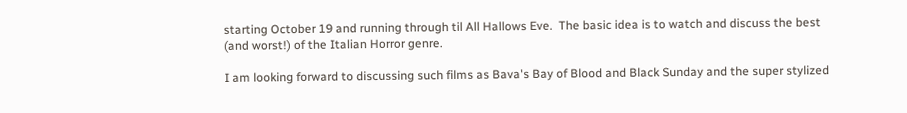starting October 19 and running through til All Hallows Eve.  The basic idea is to watch and discuss the best (and worst!) of the Italian Horror genre.

I am looking forward to discussing such films as Bava's Bay of Blood and Black Sunday and the super stylized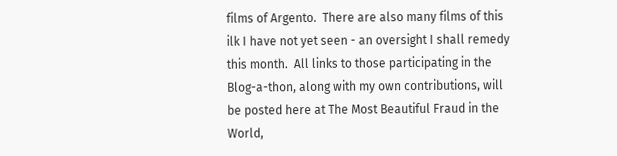films of Argento.  There are also many films of this ilk I have not yet seen - an oversight I shall remedy this month.  All links to those participating in the Blog-a-thon, along with my own contributions, will be posted here at The Most Beautiful Fraud in the World,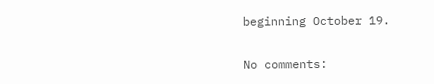beginning October 19.

No comments: